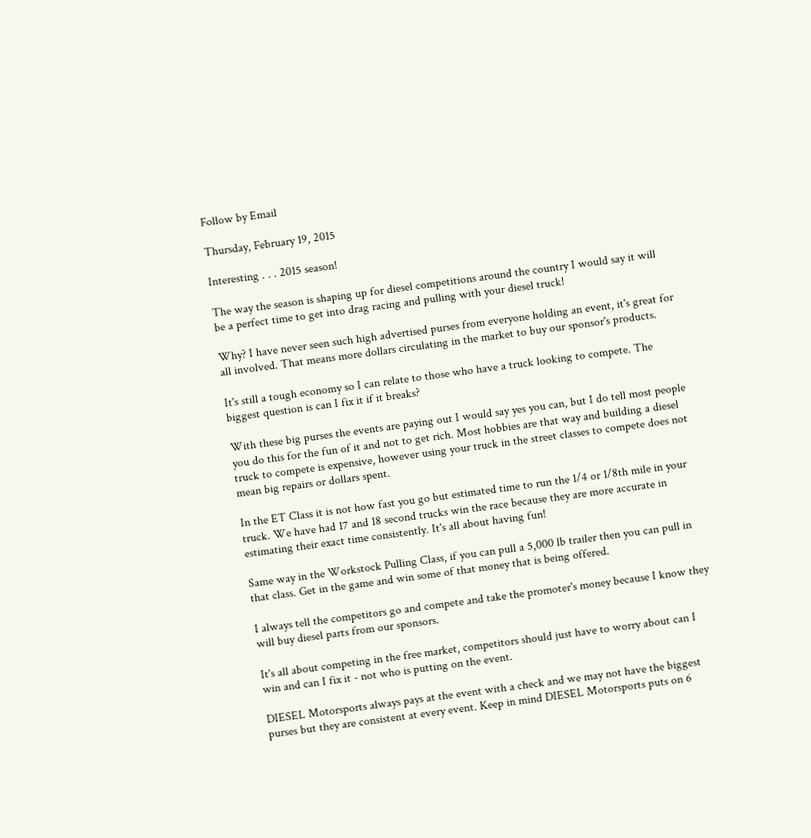Follow by Email

Thursday, February 19, 2015

Interesting . . . 2015 season!

The way the season is shaping up for diesel competitions around the country I would say it will be a perfect time to get into drag racing and pulling with your diesel truck!

Why? I have never seen such high advertised purses from everyone holding an event, it's great for all involved. That means more dollars circulating in the market to buy our sponsor's products.

It's still a tough economy so I can relate to those who have a truck looking to compete. The biggest question is can I fix it if it breaks?

With these big purses the events are paying out I would say yes you can, but I do tell most people you do this for the fun of it and not to get rich. Most hobbies are that way and building a diesel truck to compete is expensive, however using your truck in the street classes to compete does not mean big repairs or dollars spent.

In the ET Class it is not how fast you go but estimated time to run the 1/4 or 1/8th mile in your truck. We have had 17 and 18 second trucks win the race because they are more accurate in estimating their exact time consistently. It's all about having fun!

Same way in the Workstock Pulling Class, if you can pull a 5,000 lb trailer then you can pull in that class. Get in the game and win some of that money that is being offered.

I always tell the competitors go and compete and take the promoter's money because I know they will buy diesel parts from our sponsors.

It's all about competing in the free market, competitors should just have to worry about can I win and can I fix it - not who is putting on the event.

DIESEL Motorsports always pays at the event with a check and we may not have the biggest purses but they are consistent at every event. Keep in mind DIESEL Motorsports puts on 6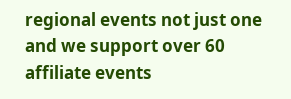regional events not just one and we support over 60 affiliate events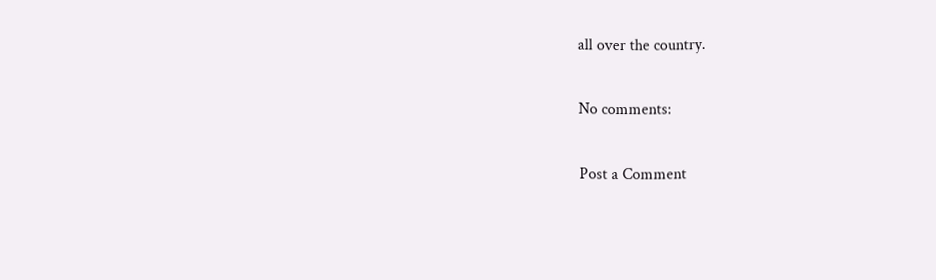all over the country.

No comments:

Post a Comment